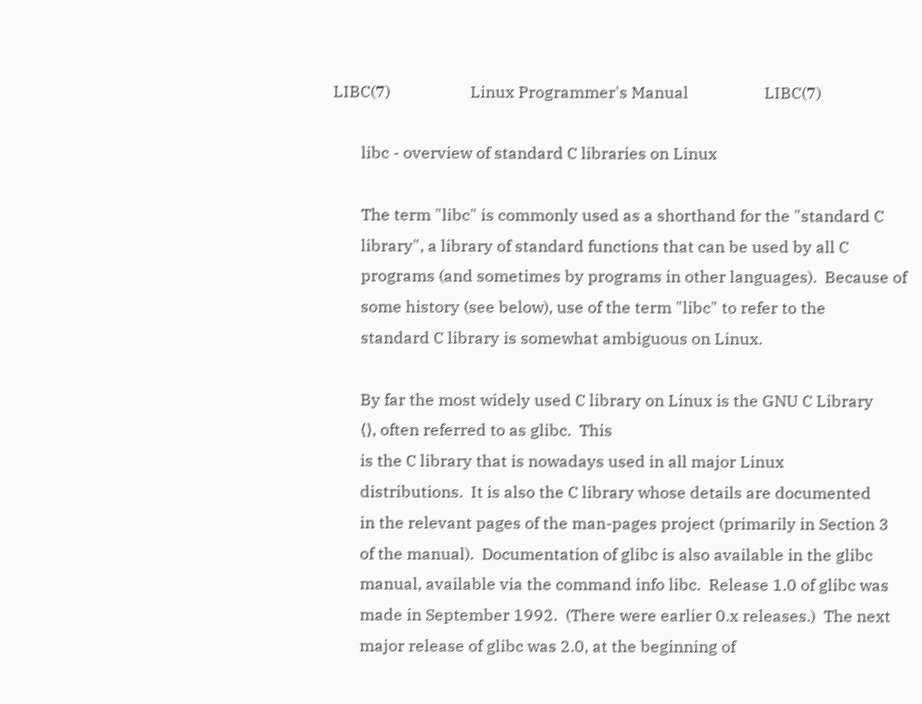LIBC(7)                    Linux Programmer's Manual                   LIBC(7)

       libc - overview of standard C libraries on Linux

       The term "libc" is commonly used as a shorthand for the "standard C
       library", a library of standard functions that can be used by all C
       programs (and sometimes by programs in other languages).  Because of
       some history (see below), use of the term "libc" to refer to the
       standard C library is somewhat ambiguous on Linux.

       By far the most widely used C library on Linux is the GNU C Library
       ⟨⟩, often referred to as glibc.  This
       is the C library that is nowadays used in all major Linux
       distributions.  It is also the C library whose details are documented
       in the relevant pages of the man-pages project (primarily in Section 3
       of the manual).  Documentation of glibc is also available in the glibc
       manual, available via the command info libc.  Release 1.0 of glibc was
       made in September 1992.  (There were earlier 0.x releases.)  The next
       major release of glibc was 2.0, at the beginning of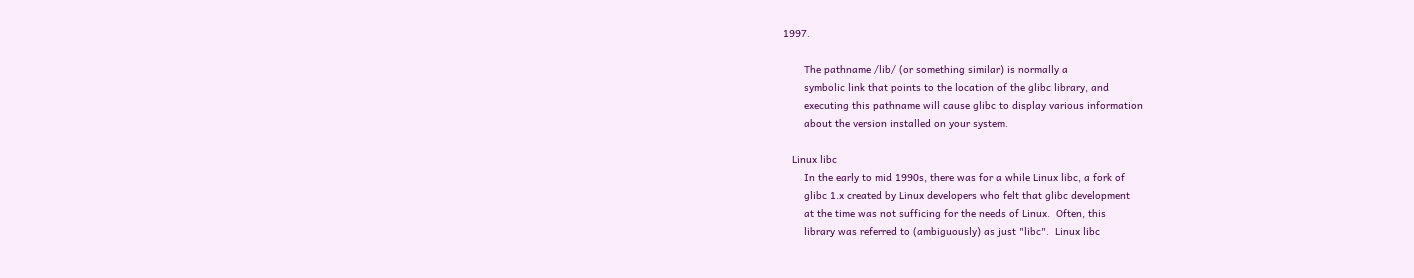1997.

       The pathname /lib/ (or something similar) is normally a
       symbolic link that points to the location of the glibc library, and
       executing this pathname will cause glibc to display various information
       about the version installed on your system.

   Linux libc
       In the early to mid 1990s, there was for a while Linux libc, a fork of
       glibc 1.x created by Linux developers who felt that glibc development
       at the time was not sufficing for the needs of Linux.  Often, this
       library was referred to (ambiguously) as just "libc".  Linux libc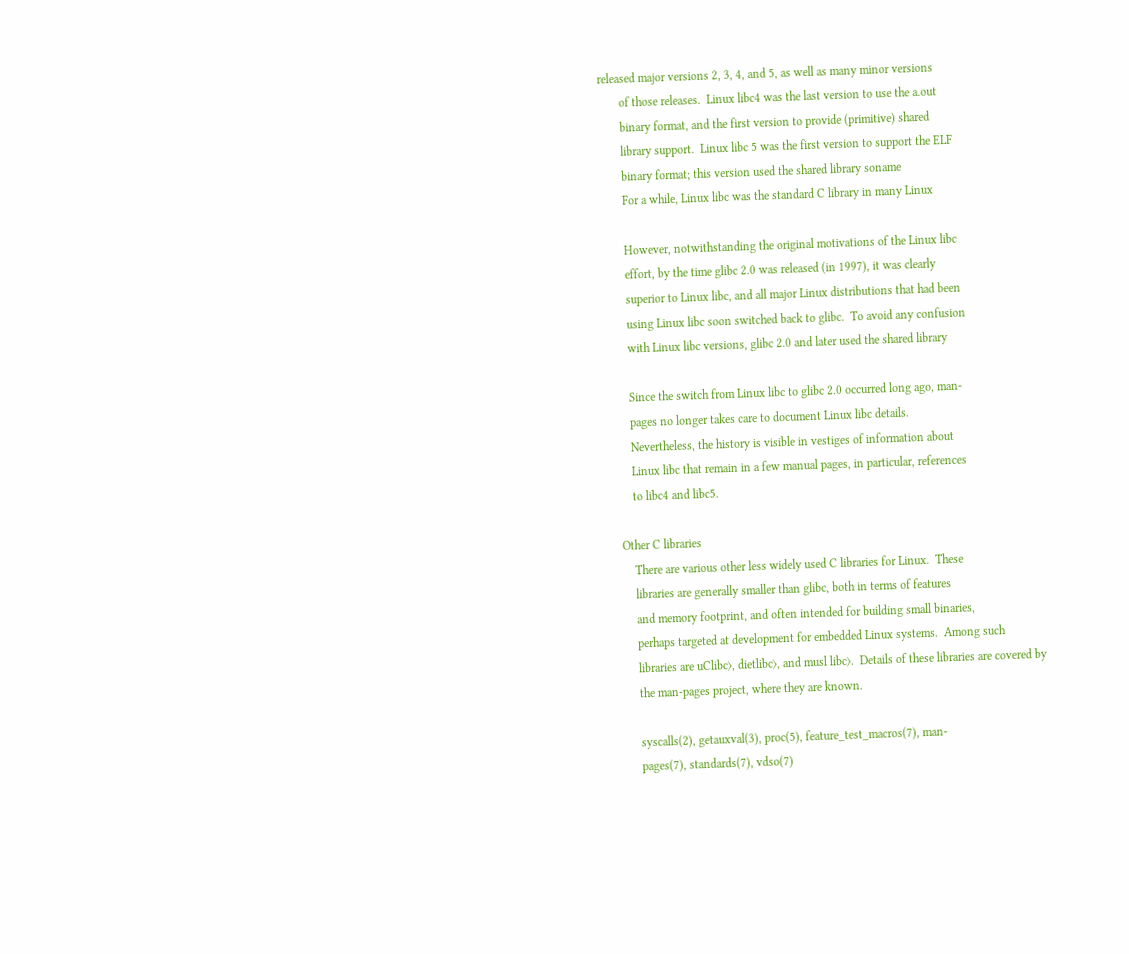released major versions 2, 3, 4, and 5, as well as many minor versions
       of those releases.  Linux libc4 was the last version to use the a.out
       binary format, and the first version to provide (primitive) shared
       library support.  Linux libc 5 was the first version to support the ELF
       binary format; this version used the shared library soname
       For a while, Linux libc was the standard C library in many Linux

       However, notwithstanding the original motivations of the Linux libc
       effort, by the time glibc 2.0 was released (in 1997), it was clearly
       superior to Linux libc, and all major Linux distributions that had been
       using Linux libc soon switched back to glibc.  To avoid any confusion
       with Linux libc versions, glibc 2.0 and later used the shared library

       Since the switch from Linux libc to glibc 2.0 occurred long ago, man-
       pages no longer takes care to document Linux libc details.
       Nevertheless, the history is visible in vestiges of information about
       Linux libc that remain in a few manual pages, in particular, references
       to libc4 and libc5.

   Other C libraries
       There are various other less widely used C libraries for Linux.  These
       libraries are generally smaller than glibc, both in terms of features
       and memory footprint, and often intended for building small binaries,
       perhaps targeted at development for embedded Linux systems.  Among such
       libraries are uClibc⟩, dietlibc⟩, and musl libc⟩.  Details of these libraries are covered by
       the man-pages project, where they are known.

       syscalls(2), getauxval(3), proc(5), feature_test_macros(7), man-
       pages(7), standards(7), vdso(7)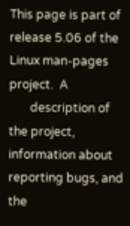This page is part of release 5.06 of the Linux man-pages project.  A
       description of the project, information about reporting bugs, and the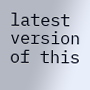latest version of this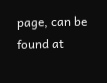page, can be found at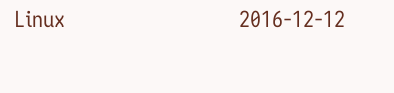Linux                             2016-12-12